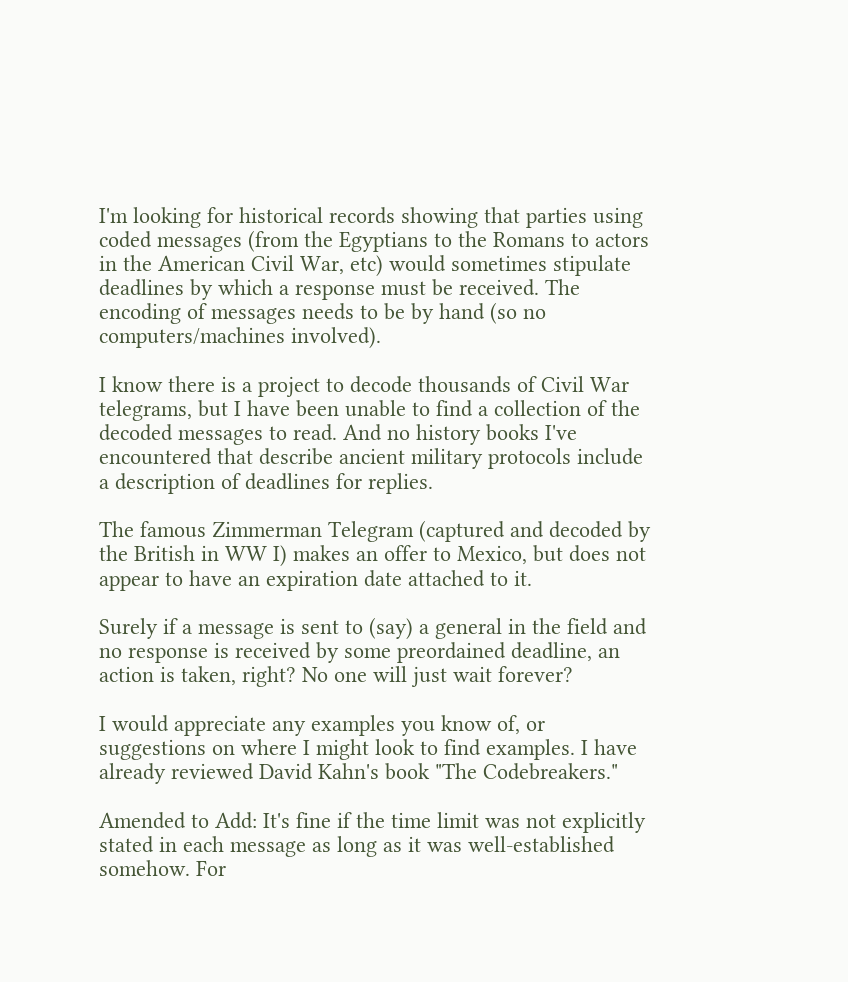I'm looking for historical records showing that parties using coded messages (from the Egyptians to the Romans to actors in the American Civil War, etc) would sometimes stipulate deadlines by which a response must be received. The encoding of messages needs to be by hand (so no computers/machines involved).

I know there is a project to decode thousands of Civil War telegrams, but I have been unable to find a collection of the decoded messages to read. And no history books I've encountered that describe ancient military protocols include a description of deadlines for replies.

The famous Zimmerman Telegram (captured and decoded by the British in WW I) makes an offer to Mexico, but does not appear to have an expiration date attached to it.

Surely if a message is sent to (say) a general in the field and no response is received by some preordained deadline, an action is taken, right? No one will just wait forever?

I would appreciate any examples you know of, or suggestions on where I might look to find examples. I have already reviewed David Kahn's book "The Codebreakers."

Amended to Add: It's fine if the time limit was not explicitly stated in each message as long as it was well-established somehow. For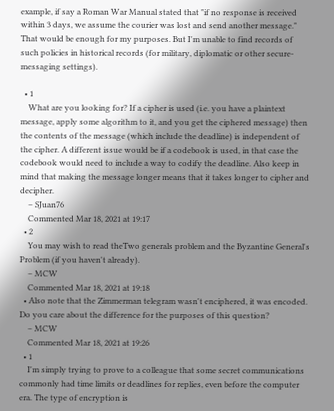example, if say a Roman War Manual stated that "if no response is received within 3 days, we assume the courier was lost and send another message." That would be enough for my purposes. But I'm unable to find records of such policies in historical records (for military, diplomatic or other secure-messaging settings).

  • 1
    What are you looking for? If a cipher is used (i.e. you have a plaintext message, apply some algorithm to it, and you get the ciphered message) then the contents of the message (which include the deadline) is independent of the cipher. A different issue would be if a codebook is used, in that case the codebook would need to include a way to codify the deadline. Also keep in mind that making the message longer means that it takes longer to cipher and decipher.
    – SJuan76
    Commented Mar 18, 2021 at 19:17
  • 2
    You may wish to read theTwo generals problem and the Byzantine General's Problem (if you haven't already).
    – MCW
    Commented Mar 18, 2021 at 19:18
  • Also note that the Zimmerman telegram wasn't enciphered, it was encoded. Do you care about the difference for the purposes of this question?
    – MCW
    Commented Mar 18, 2021 at 19:26
  • 1
    I'm simply trying to prove to a colleague that some secret communications commonly had time limits or deadlines for replies, even before the computer era. The type of encryption is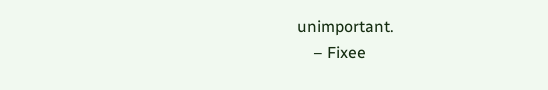unimportant.
    – Fixee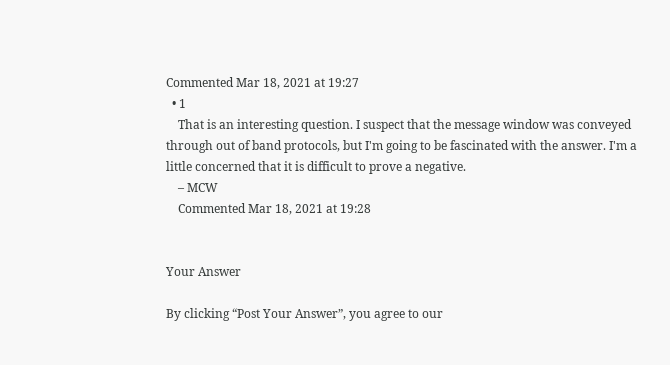Commented Mar 18, 2021 at 19:27
  • 1
    That is an interesting question. I suspect that the message window was conveyed through out of band protocols, but I'm going to be fascinated with the answer. I'm a little concerned that it is difficult to prove a negative.
    – MCW
    Commented Mar 18, 2021 at 19:28


Your Answer

By clicking “Post Your Answer”, you agree to our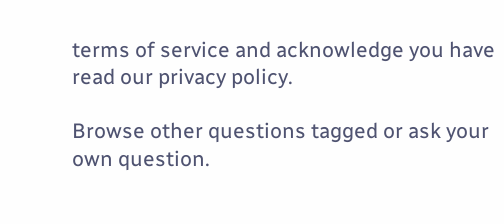terms of service and acknowledge you have read our privacy policy.

Browse other questions tagged or ask your own question.